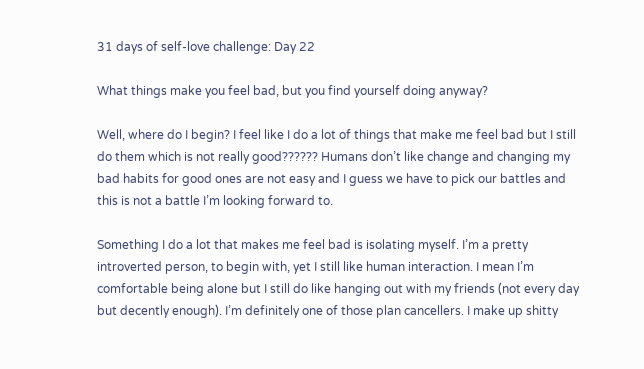31 days of self-love challenge: Day 22

What things make you feel bad, but you find yourself doing anyway?

Well, where do I begin? I feel like I do a lot of things that make me feel bad but I still do them which is not really good?????? Humans don’t like change and changing my bad habits for good ones are not easy and I guess we have to pick our battles and this is not a battle I’m looking forward to.

Something I do a lot that makes me feel bad is isolating myself. I’m a pretty introverted person, to begin with, yet I still like human interaction. I mean I’m comfortable being alone but I still do like hanging out with my friends (not every day but decently enough). I’m definitely one of those plan cancellers. I make up shitty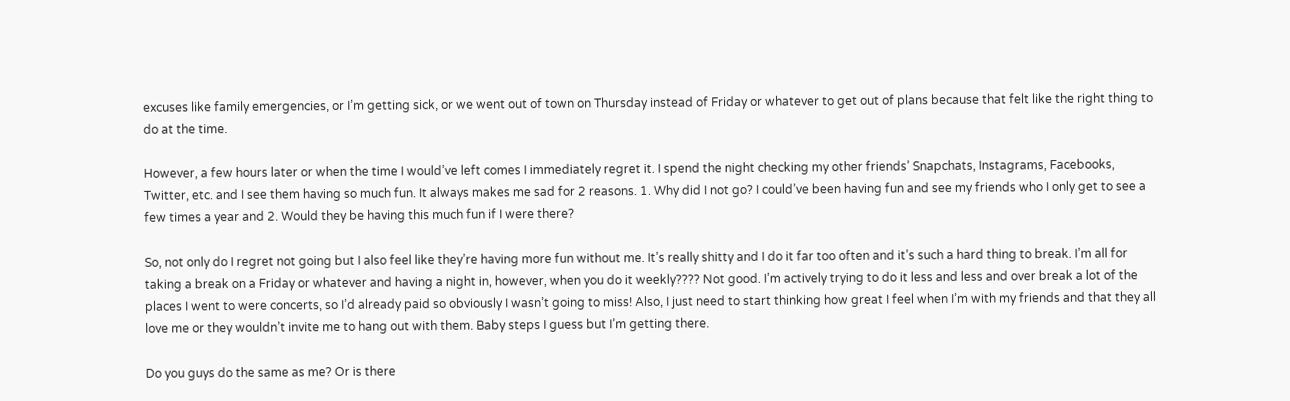excuses like family emergencies, or I’m getting sick, or we went out of town on Thursday instead of Friday or whatever to get out of plans because that felt like the right thing to do at the time.

However, a few hours later or when the time I would’ve left comes I immediately regret it. I spend the night checking my other friends’ Snapchats, Instagrams, Facebooks, Twitter, etc. and I see them having so much fun. It always makes me sad for 2 reasons. 1. Why did I not go? I could’ve been having fun and see my friends who I only get to see a few times a year and 2. Would they be having this much fun if I were there?

So, not only do I regret not going but I also feel like they’re having more fun without me. It’s really shitty and I do it far too often and it’s such a hard thing to break. I’m all for taking a break on a Friday or whatever and having a night in, however, when you do it weekly???? Not good. I’m actively trying to do it less and less and over break a lot of the places I went to were concerts, so I’d already paid so obviously I wasn’t going to miss! Also, I just need to start thinking how great I feel when I’m with my friends and that they all love me or they wouldn’t invite me to hang out with them. Baby steps I guess but I’m getting there.

Do you guys do the same as me? Or is there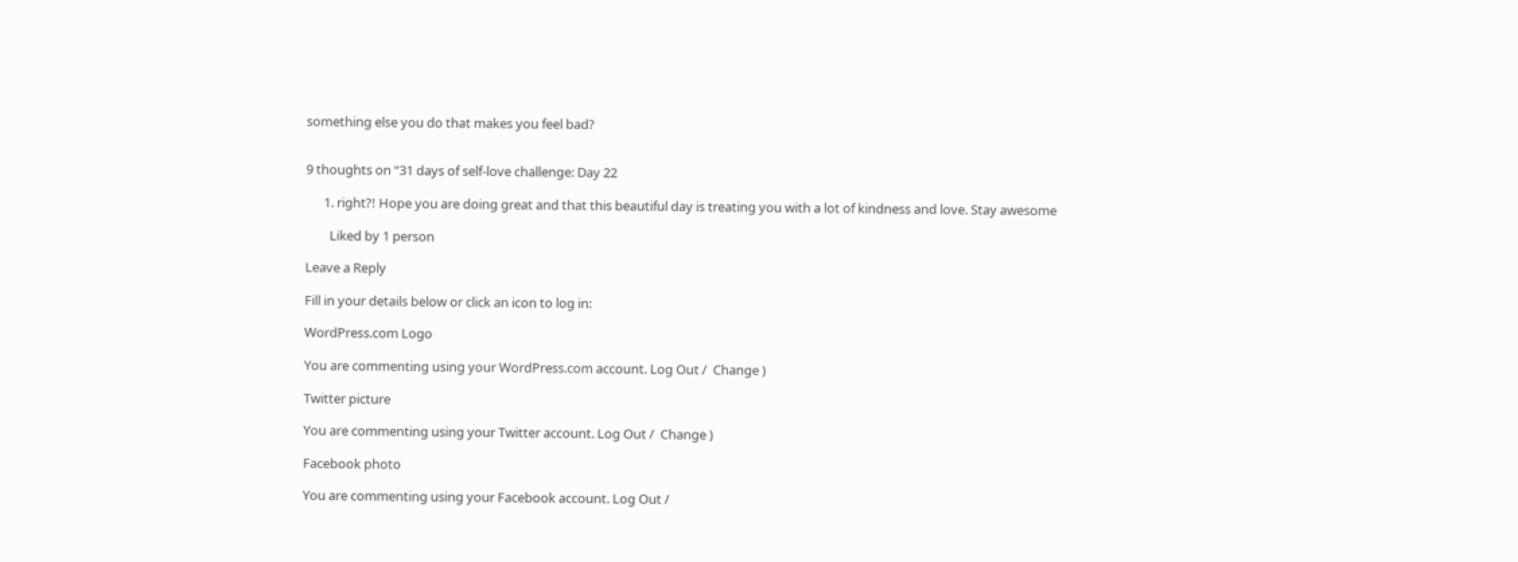something else you do that makes you feel bad?


9 thoughts on “31 days of self-love challenge: Day 22

      1. right?! Hope you are doing great and that this beautiful day is treating you with a lot of kindness and love. Stay awesome

        Liked by 1 person

Leave a Reply

Fill in your details below or click an icon to log in:

WordPress.com Logo

You are commenting using your WordPress.com account. Log Out /  Change )

Twitter picture

You are commenting using your Twitter account. Log Out /  Change )

Facebook photo

You are commenting using your Facebook account. Log Out /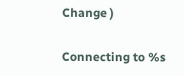Change )

Connecting to %s